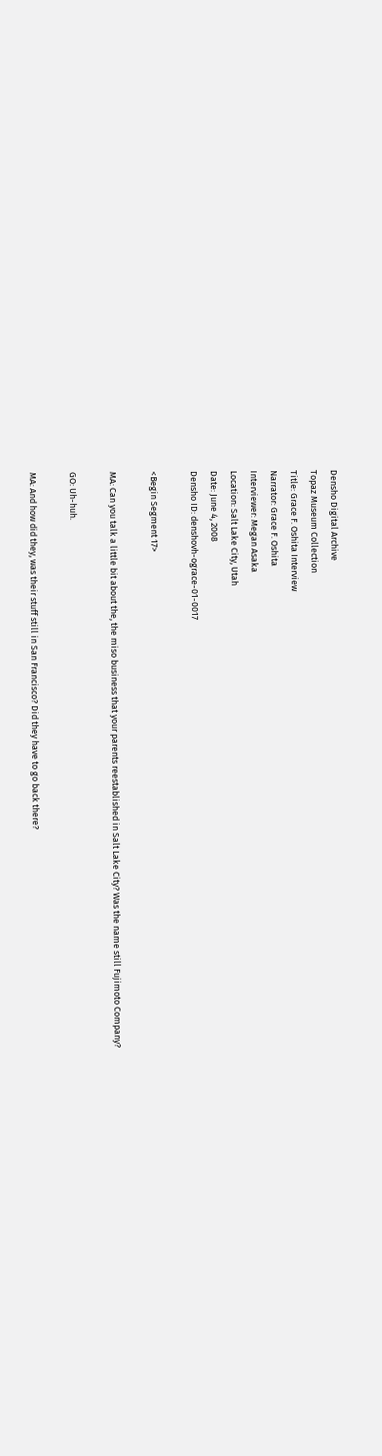Densho Digital Archive
Topaz Museum Collection
Title: Grace F. Oshita Interview
Narrator: Grace F. Oshita
Interviewer: Megan Asaka
Location: Salt Lake City, Utah
Date: June 4, 2008
Densho ID: denshovh-ograce-01-0017

<Begin Segment 17>

MA: Can you talk a little bit about the, the miso business that your parents reestablished in Salt Lake City? Was the name still Fujimoto Company?

GO: Uh-huh.

MA: And how did they, was their stuff still in San Francisco? Did they have to go back there?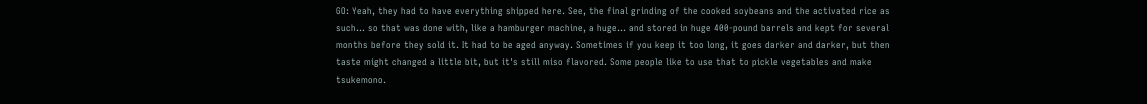GO: Yeah, they had to have everything shipped here. See, the final grinding of the cooked soybeans and the activated rice as such... so that was done with, like a hamburger machine, a huge... and stored in huge 400-pound barrels and kept for several months before they sold it. It had to be aged anyway. Sometimes if you keep it too long, it goes darker and darker, but then taste might changed a little bit, but it's still miso flavored. Some people like to use that to pickle vegetables and make tsukemono.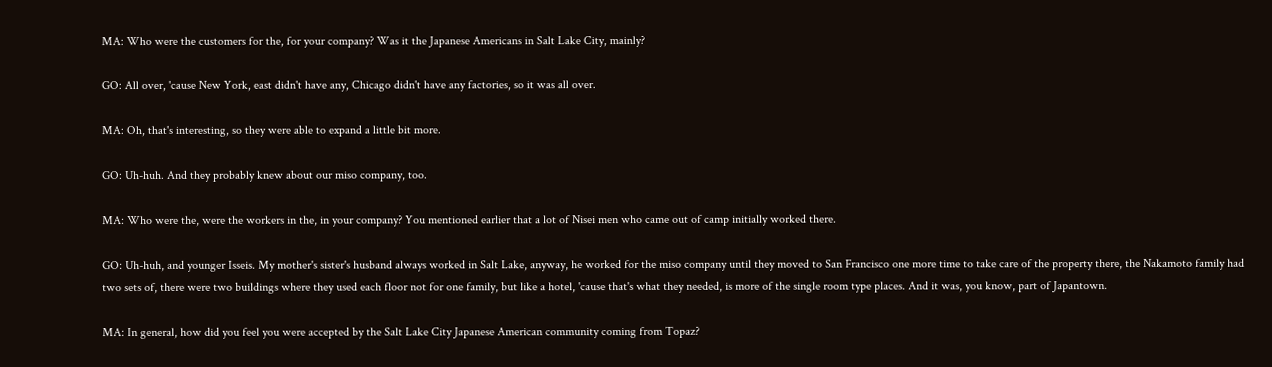MA: Who were the customers for the, for your company? Was it the Japanese Americans in Salt Lake City, mainly?

GO: All over, 'cause New York, east didn't have any, Chicago didn't have any factories, so it was all over.

MA: Oh, that's interesting, so they were able to expand a little bit more.

GO: Uh-huh. And they probably knew about our miso company, too.

MA: Who were the, were the workers in the, in your company? You mentioned earlier that a lot of Nisei men who came out of camp initially worked there.

GO: Uh-huh, and younger Isseis. My mother's sister's husband always worked in Salt Lake, anyway, he worked for the miso company until they moved to San Francisco one more time to take care of the property there, the Nakamoto family had two sets of, there were two buildings where they used each floor not for one family, but like a hotel, 'cause that's what they needed, is more of the single room type places. And it was, you know, part of Japantown.

MA: In general, how did you feel you were accepted by the Salt Lake City Japanese American community coming from Topaz?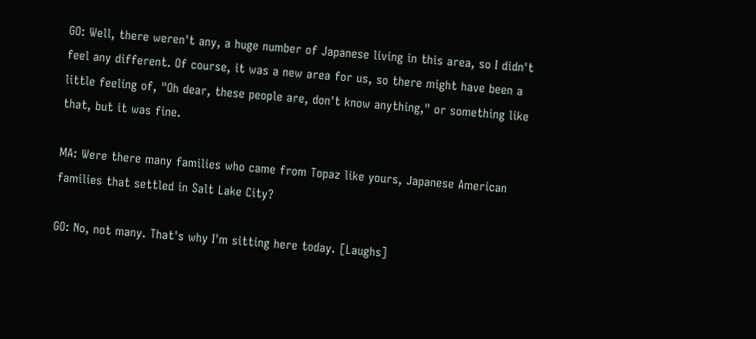GO: Well, there weren't any, a huge number of Japanese living in this area, so I didn't feel any different. Of course, it was a new area for us, so there might have been a little feeling of, "Oh dear, these people are, don't know anything," or something like that, but it was fine.

MA: Were there many families who came from Topaz like yours, Japanese American families that settled in Salt Lake City?

GO: No, not many. That's why I'm sitting here today. [Laughs]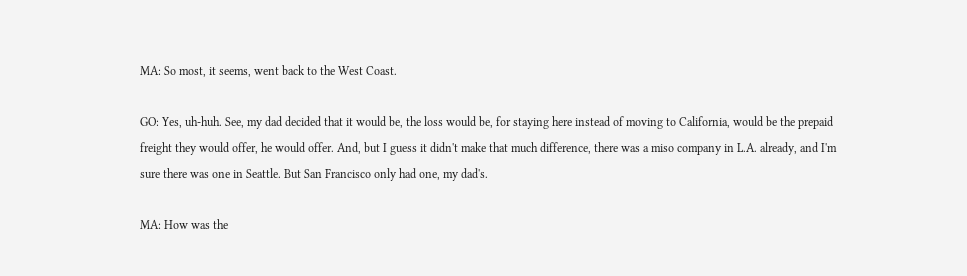MA: So most, it seems, went back to the West Coast.

GO: Yes, uh-huh. See, my dad decided that it would be, the loss would be, for staying here instead of moving to California, would be the prepaid freight they would offer, he would offer. And, but I guess it didn't make that much difference, there was a miso company in L.A. already, and I'm sure there was one in Seattle. But San Francisco only had one, my dad's.

MA: How was the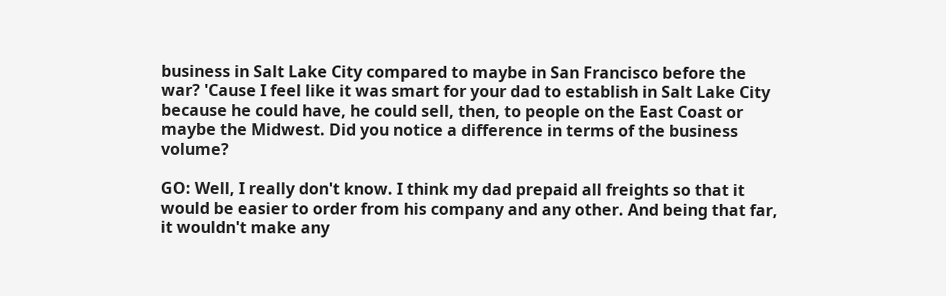business in Salt Lake City compared to maybe in San Francisco before the war? 'Cause I feel like it was smart for your dad to establish in Salt Lake City because he could have, he could sell, then, to people on the East Coast or maybe the Midwest. Did you notice a difference in terms of the business volume?

GO: Well, I really don't know. I think my dad prepaid all freights so that it would be easier to order from his company and any other. And being that far, it wouldn't make any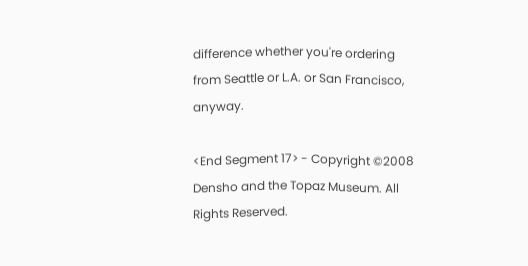difference whether you're ordering from Seattle or L.A. or San Francisco, anyway.

<End Segment 17> - Copyright ©2008 Densho and the Topaz Museum. All Rights Reserved.